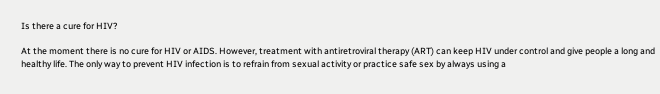Is there a cure for HIV?

At the moment there is no cure for HIV or AIDS. However, treatment with antiretroviral therapy (ART) can keep HIV under control and give people a long and healthy life. The only way to prevent HIV infection is to refrain from sexual activity or practice safe sex by always using a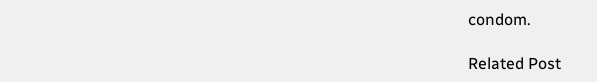condom.

Related Post